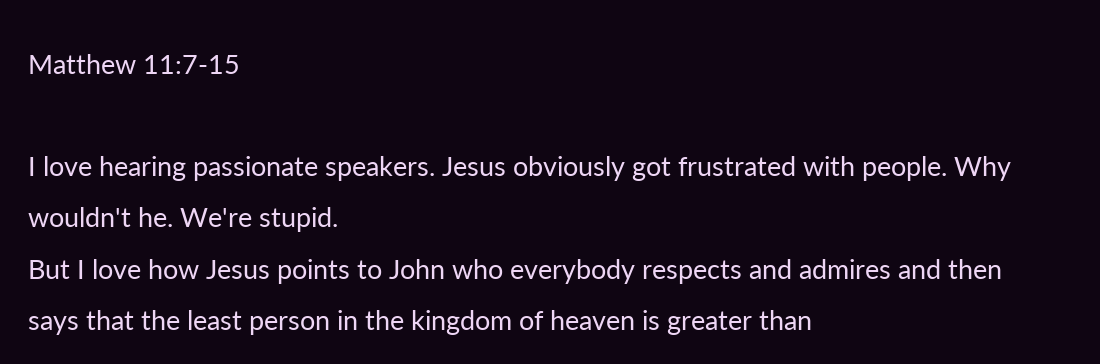Matthew 11:7-15

I love hearing passionate speakers. Jesus obviously got frustrated with people. Why wouldn't he. We're stupid.
But I love how Jesus points to John who everybody respects and admires and then says that the least person in the kingdom of heaven is greater than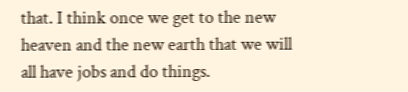that. I think once we get to the new heaven and the new earth that we will all have jobs and do things.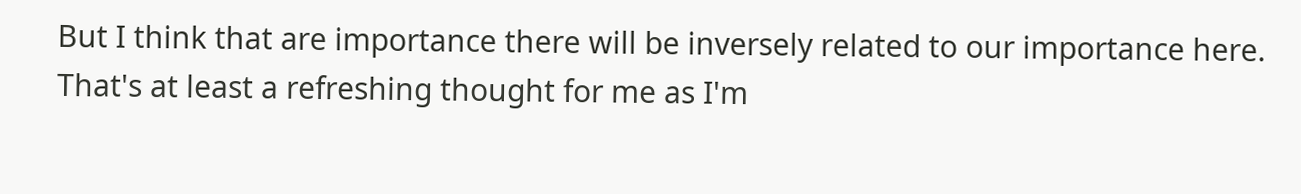But I think that are importance there will be inversely related to our importance here.
That's at least a refreshing thought for me as I'm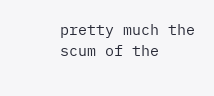pretty much the scum of the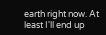earth right now. At least I'll end up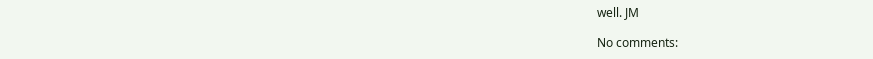well. JM

No comments: